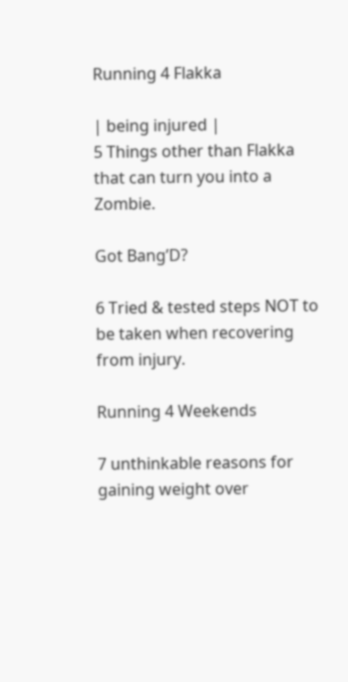Running 4 Flakka

| being injured |
5 Things other than Flakka that can turn you into a Zombie.

Got Bang’D?

6 Tried & tested steps NOT to be taken when recovering from injury.

Running 4 Weekends

7 unthinkable reasons for gaining weight over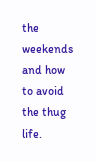the weekends and how to avoid the thug life.